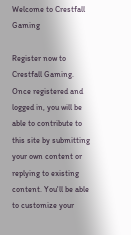Welcome to Crestfall Gaming

Register now to Crestfall Gaming. Once registered and logged in, you will be able to contribute to this site by submitting your own content or replying to existing content. You'll be able to customize your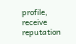profile, receive reputation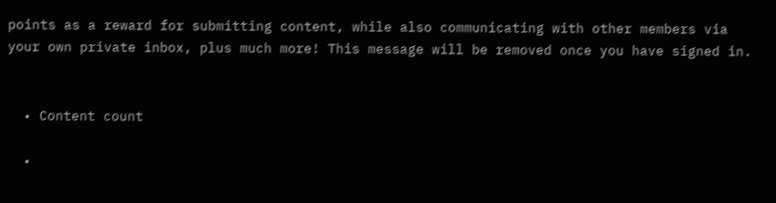points as a reward for submitting content, while also communicating with other members via your own private inbox, plus much more! This message will be removed once you have signed in.


  • Content count

  •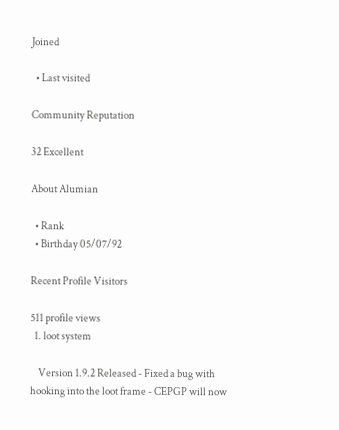Joined

  • Last visited

Community Reputation

32 Excellent

About Alumian

  • Rank
  • Birthday 05/07/92

Recent Profile Visitors

511 profile views
  1. loot system

    Version 1.9.2 Released - Fixed a bug with hooking into the loot frame - CEPGP will now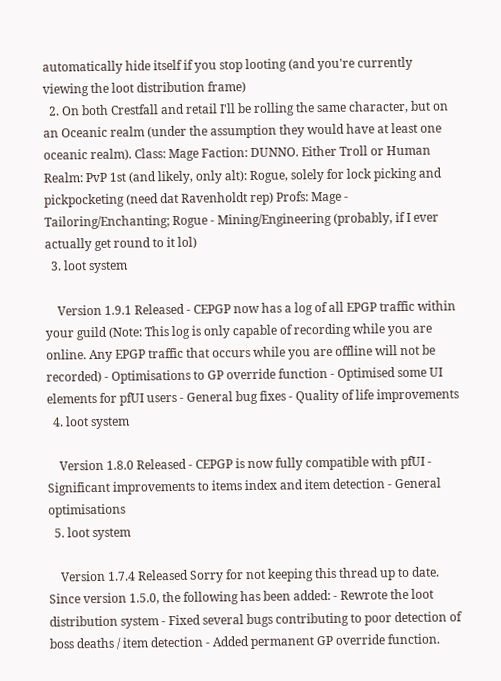automatically hide itself if you stop looting (and you're currently viewing the loot distribution frame)
  2. On both Crestfall and retail I'll be rolling the same character, but on an Oceanic realm (under the assumption they would have at least one oceanic realm). Class: Mage Faction: DUNNO. Either Troll or Human Realm: PvP 1st (and likely, only alt): Rogue, solely for lock picking and pickpocketing (need dat Ravenholdt rep) Profs: Mage - Tailoring/Enchanting; Rogue - Mining/Engineering (probably, if I ever actually get round to it lol)
  3. loot system

    Version 1.9.1 Released - CEPGP now has a log of all EPGP traffic within your guild (Note: This log is only capable of recording while you are online. Any EPGP traffic that occurs while you are offline will not be recorded) - Optimisations to GP override function - Optimised some UI elements for pfUI users - General bug fixes - Quality of life improvements
  4. loot system

    Version 1.8.0 Released - CEPGP is now fully compatible with pfUI - Significant improvements to items index and item detection - General optimisations
  5. loot system

    Version 1.7.4 Released Sorry for not keeping this thread up to date. Since version 1.5.0, the following has been added: - Rewrote the loot distribution system - Fixed several bugs contributing to poor detection of boss deaths / item detection - Added permanent GP override function.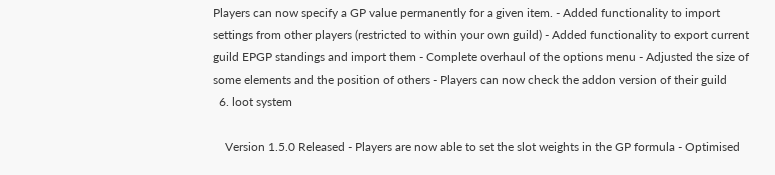Players can now specify a GP value permanently for a given item. - Added functionality to import settings from other players (restricted to within your own guild) - Added functionality to export current guild EPGP standings and import them - Complete overhaul of the options menu - Adjusted the size of some elements and the position of others - Players can now check the addon version of their guild
  6. loot system

    Version 1.5.0 Released - Players are now able to set the slot weights in the GP formula - Optimised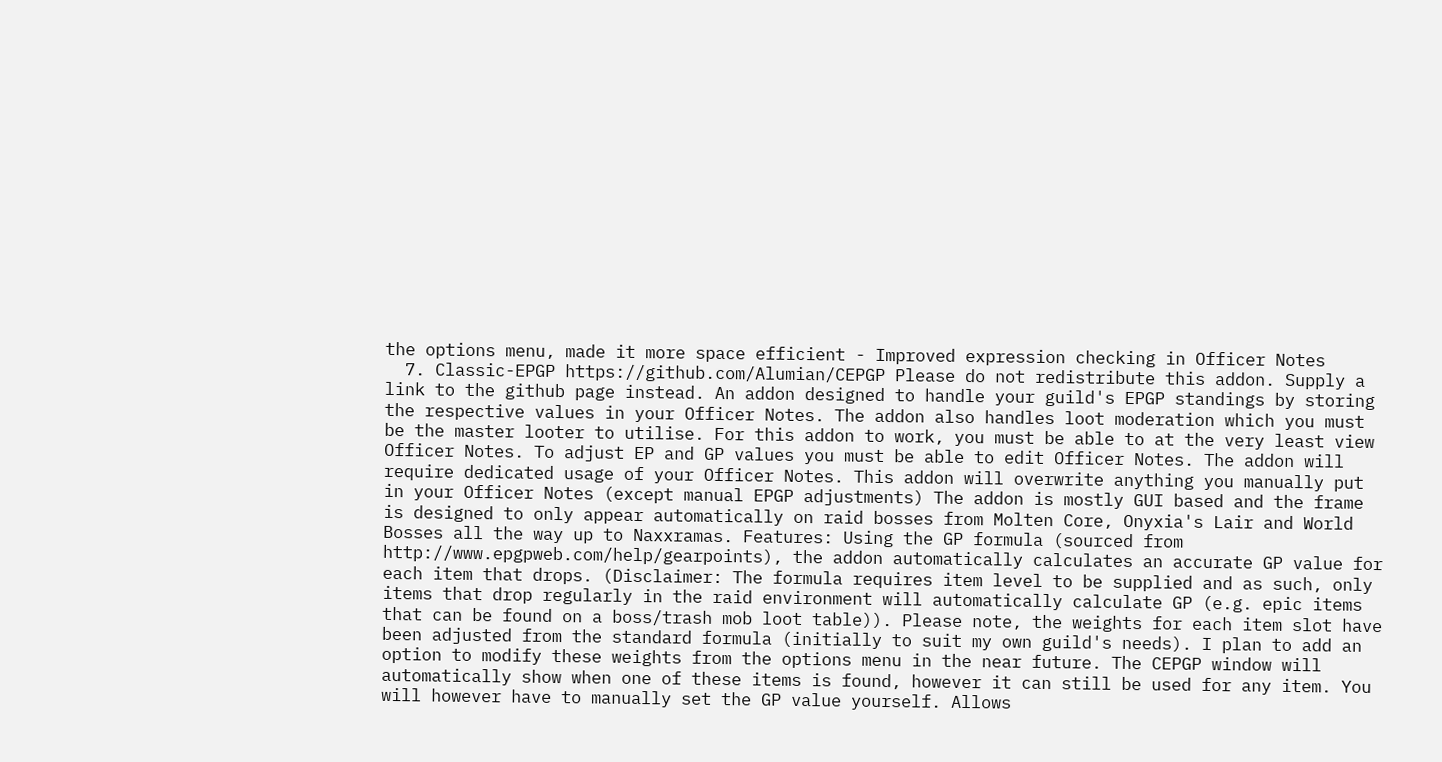the options menu, made it more space efficient - Improved expression checking in Officer Notes
  7. Classic-EPGP https://github.com/Alumian/CEPGP Please do not redistribute this addon. Supply a link to the github page instead. An addon designed to handle your guild's EPGP standings by storing the respective values in your Officer Notes. The addon also handles loot moderation which you must be the master looter to utilise. For this addon to work, you must be able to at the very least view Officer Notes. To adjust EP and GP values you must be able to edit Officer Notes. The addon will require dedicated usage of your Officer Notes. This addon will overwrite anything you manually put in your Officer Notes (except manual EPGP adjustments) The addon is mostly GUI based and the frame is designed to only appear automatically on raid bosses from Molten Core, Onyxia's Lair and World Bosses all the way up to Naxxramas. Features: Using the GP formula (sourced from http://www.epgpweb.com/help/gearpoints), the addon automatically calculates an accurate GP value for each item that drops. (Disclaimer: The formula requires item level to be supplied and as such, only items that drop regularly in the raid environment will automatically calculate GP (e.g. epic items that can be found on a boss/trash mob loot table)). Please note, the weights for each item slot have been adjusted from the standard formula (initially to suit my own guild's needs). I plan to add an option to modify these weights from the options menu in the near future. The CEPGP window will automatically show when one of these items is found, however it can still be used for any item. You will however have to manually set the GP value yourself. Allows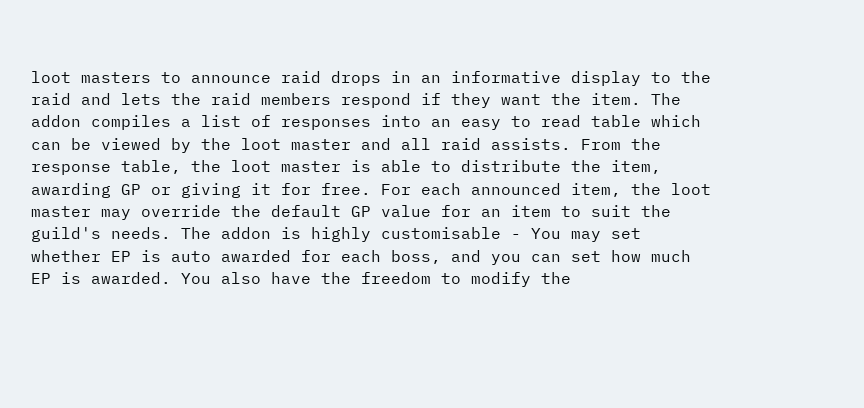loot masters to announce raid drops in an informative display to the raid and lets the raid members respond if they want the item. The addon compiles a list of responses into an easy to read table which can be viewed by the loot master and all raid assists. From the response table, the loot master is able to distribute the item, awarding GP or giving it for free. For each announced item, the loot master may override the default GP value for an item to suit the guild's needs. The addon is highly customisable - You may set whether EP is auto awarded for each boss, and you can set how much EP is awarded. You also have the freedom to modify the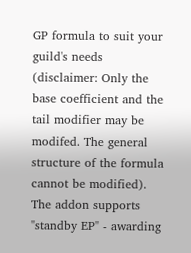GP formula to suit your guild's needs (disclaimer: Only the base coefficient and the tail modifier may be modifed. The general structure of the formula cannot be modified). The addon supports "standby EP" - awarding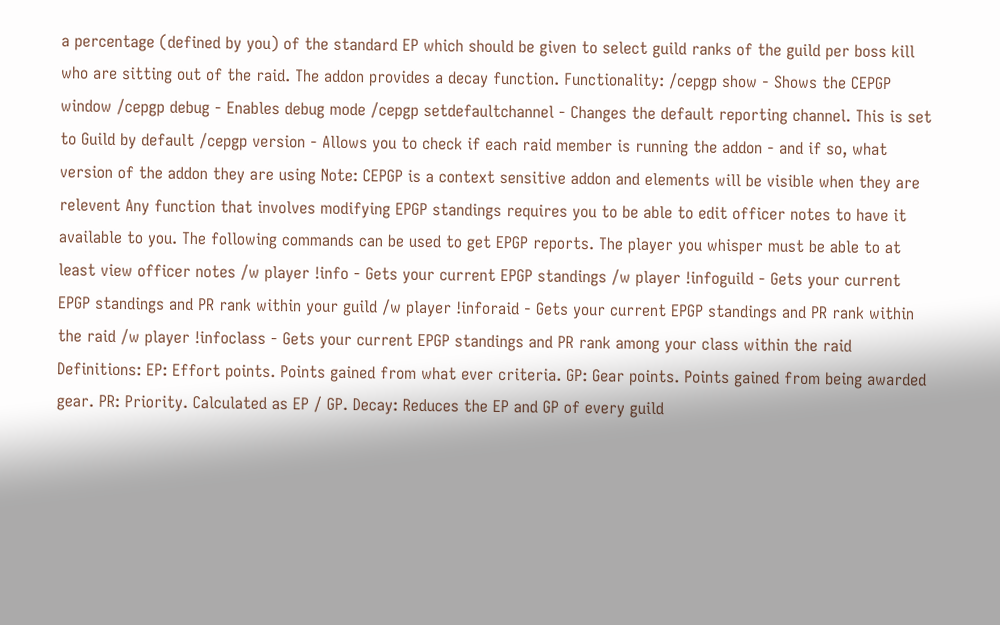a percentage (defined by you) of the standard EP which should be given to select guild ranks of the guild per boss kill who are sitting out of the raid. The addon provides a decay function. Functionality: /cepgp show - Shows the CEPGP window /cepgp debug - Enables debug mode /cepgp setdefaultchannel - Changes the default reporting channel. This is set to Guild by default /cepgp version - Allows you to check if each raid member is running the addon - and if so, what version of the addon they are using Note: CEPGP is a context sensitive addon and elements will be visible when they are relevent Any function that involves modifying EPGP standings requires you to be able to edit officer notes to have it available to you. The following commands can be used to get EPGP reports. The player you whisper must be able to at least view officer notes /w player !info - Gets your current EPGP standings /w player !infoguild - Gets your current EPGP standings and PR rank within your guild /w player !inforaid - Gets your current EPGP standings and PR rank within the raid /w player !infoclass - Gets your current EPGP standings and PR rank among your class within the raid Definitions: EP: Effort points. Points gained from what ever criteria. GP: Gear points. Points gained from being awarded gear. PR: Priority. Calculated as EP / GP. Decay: Reduces the EP and GP of every guild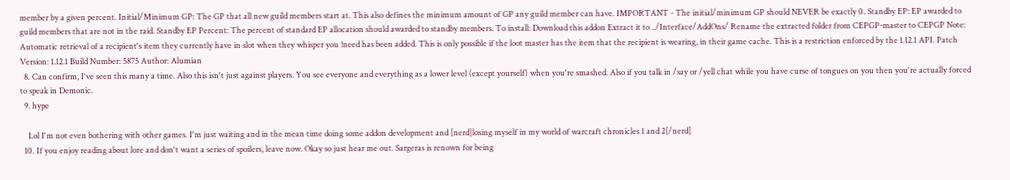member by a given percent. Initial/Minimum GP: The GP that all new guild members start at. This also defines the minimum amount of GP any guild member can have. IMPORTANT - The initial/minimum GP should NEVER be exactly 0. Standby EP: EP awarded to guild members that are not in the raid. Standby EP Percent: The percent of standard EP allocation should awarded to standby members. To install: Download this addon Extract it to ../Interface/AddOns/ Rename the extracted folder from CEPGP-master to CEPGP Note: Automatic retrieval of a recipient's item they currently have in slot when they whisper you !need has been added. This is only possible if the loot master has the item that the recipient is wearing, in their game cache. This is a restriction enforced by the 1.12.1 API. Patch Version: 1.12.1 Build Number: 5875 Author: Alumian
  8. Can confirm, I've seen this many a time. Also this isn't just against players. You see everyone and everything as a lower level (except yourself) when you're smashed. Also if you talk in /say or /yell chat while you have curse of tongues on you then you're actually forced to speak in Demonic.
  9. hype

    Lol I'm not even bothering with other games. I'm just waiting and in the mean time doing some addon development and [nerd]losing myself in my world of warcraft chronicles 1 and 2[/nerd]
  10. If you enjoy reading about lore and don't want a series of spoilers, leave now. Okay so just hear me out. Sargeras is renown for being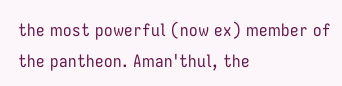the most powerful (now ex) member of the pantheon. Aman'thul, the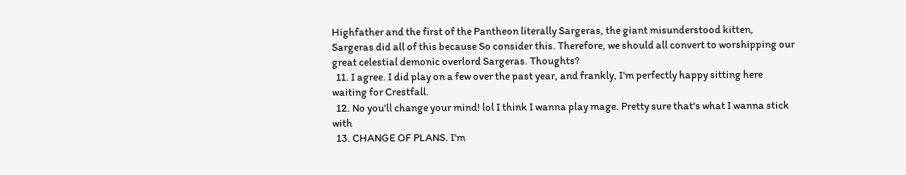Highfather and the first of the Pantheon literally Sargeras, the giant misunderstood kitten, Sargeras did all of this because So consider this. Therefore, we should all convert to worshipping our great celestial demonic overlord Sargeras. Thoughts?
  11. I agree. I did play on a few over the past year, and frankly, I'm perfectly happy sitting here waiting for Crestfall.
  12. No you'll change your mind! lol I think I wanna play mage. Pretty sure that's what I wanna stick with
  13. CHANGE OF PLANS. I'm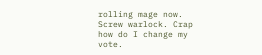rolling mage now. Screw warlock. Crap how do I change my vote.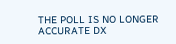THE POLL IS NO LONGER ACCURATE DX